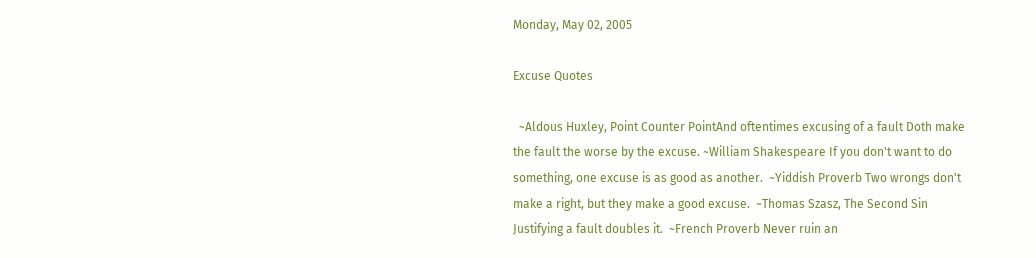Monday, May 02, 2005

Excuse Quotes

  ~Aldous Huxley, Point Counter PointAnd oftentimes excusing of a fault Doth make the fault the worse by the excuse. ~William Shakespeare If you don't want to do something, one excuse is as good as another.  ~Yiddish Proverb Two wrongs don't make a right, but they make a good excuse.  ~Thomas Szasz, The Second Sin Justifying a fault doubles it.  ~French Proverb Never ruin an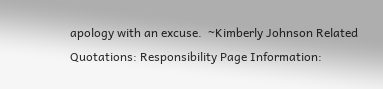apology with an excuse.  ~Kimberly Johnson Related Quotations: Responsibility Page Information: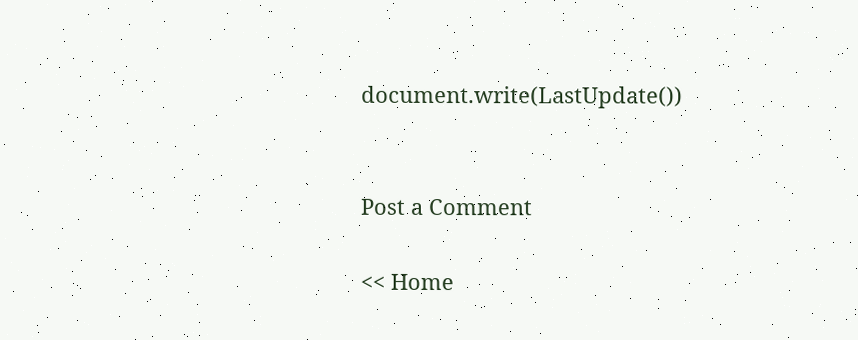document.write(LastUpdate())


Post a Comment

<< Home